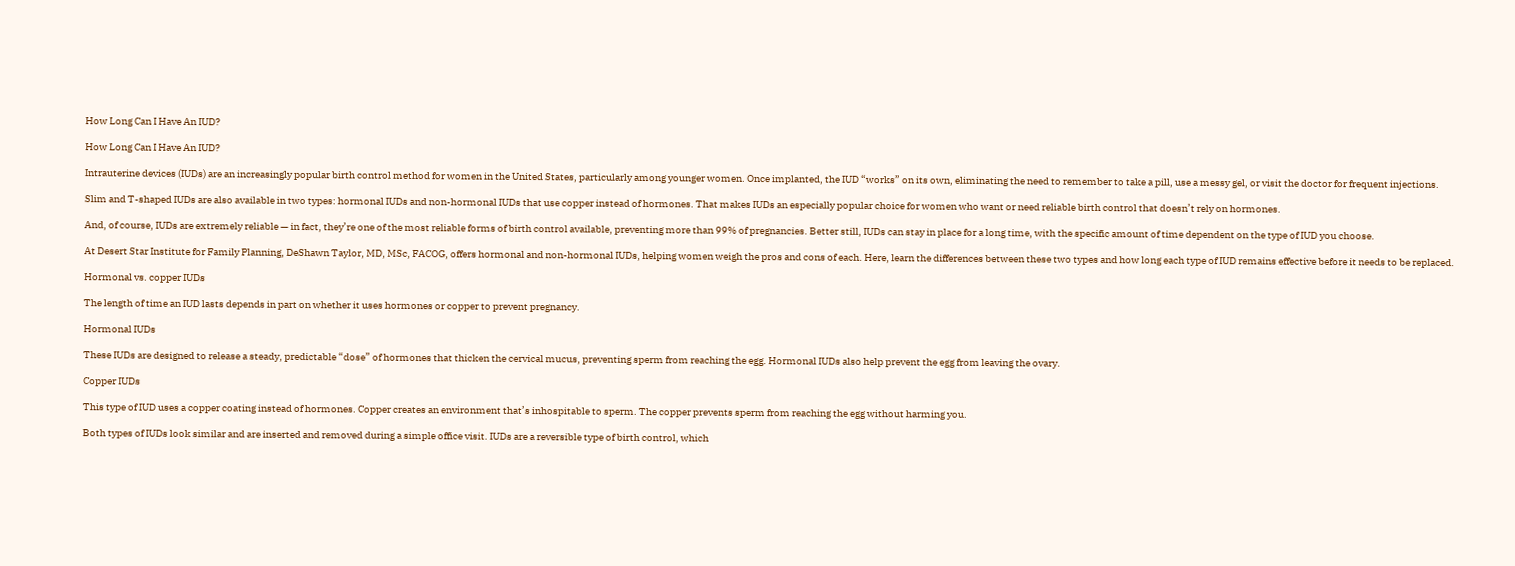How Long Can I Have An IUD?

How Long Can I Have An IUD?

Intrauterine devices (IUDs) are an increasingly popular birth control method for women in the United States, particularly among younger women. Once implanted, the IUD “works” on its own, eliminating the need to remember to take a pill, use a messy gel, or visit the doctor for frequent injections.

Slim and T-shaped IUDs are also available in two types: hormonal IUDs and non-hormonal IUDs that use copper instead of hormones. That makes IUDs an especially popular choice for women who want or need reliable birth control that doesn’t rely on hormones.

And, of course, IUDs are extremely reliable — in fact, they’re one of the most reliable forms of birth control available, preventing more than 99% of pregnancies. Better still, IUDs can stay in place for a long time, with the specific amount of time dependent on the type of IUD you choose.

At Desert Star Institute for Family Planning, DeShawn Taylor, MD, MSc, FACOG, offers hormonal and non-hormonal IUDs, helping women weigh the pros and cons of each. Here, learn the differences between these two types and how long each type of IUD remains effective before it needs to be replaced.

Hormonal vs. copper IUDs

The length of time an IUD lasts depends in part on whether it uses hormones or copper to prevent pregnancy.

Hormonal IUDs

These IUDs are designed to release a steady, predictable “dose” of hormones that thicken the cervical mucus, preventing sperm from reaching the egg. Hormonal IUDs also help prevent the egg from leaving the ovary.

Copper IUDs

This type of IUD uses a copper coating instead of hormones. Copper creates an environment that’s inhospitable to sperm. The copper prevents sperm from reaching the egg without harming you.

Both types of IUDs look similar and are inserted and removed during a simple office visit. IUDs are a reversible type of birth control, which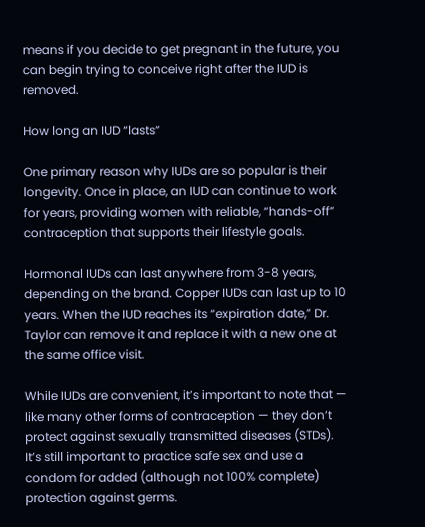means if you decide to get pregnant in the future, you can begin trying to conceive right after the IUD is removed.

How long an IUD “lasts”

One primary reason why IUDs are so popular is their longevity. Once in place, an IUD can continue to work for years, providing women with reliable, “hands-off” contraception that supports their lifestyle goals.

Hormonal IUDs can last anywhere from 3-8 years, depending on the brand. Copper IUDs can last up to 10 years. When the IUD reaches its “expiration date,” Dr. Taylor can remove it and replace it with a new one at the same office visit.

While IUDs are convenient, it’s important to note that — like many other forms of contraception — they don’t protect against sexually transmitted diseases (STDs). It’s still important to practice safe sex and use a condom for added (although not 100% complete) protection against germs.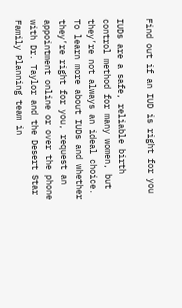Find out if an IUD is right for you

IUDs are a safe, reliable birth control method for many women, but they’re not always an ideal choice. To learn more about IUDs and whether they’re right for you, request an appointment online or over the phone with Dr. Taylor and the Desert Star Family Planning team in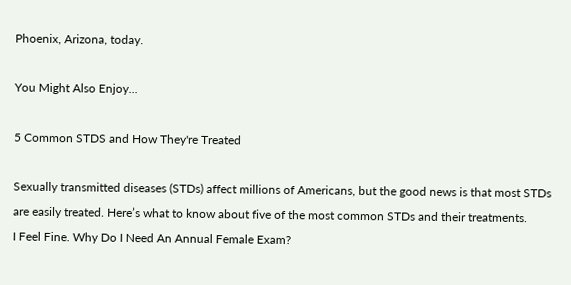Phoenix, Arizona, today.

You Might Also Enjoy...

5 Common STDS and How They're Treated

Sexually transmitted diseases (STDs) affect millions of Americans, but the good news is that most STDs are easily treated. Here’s what to know about five of the most common STDs and their treatments.
I Feel Fine. Why Do I Need An Annual Female Exam?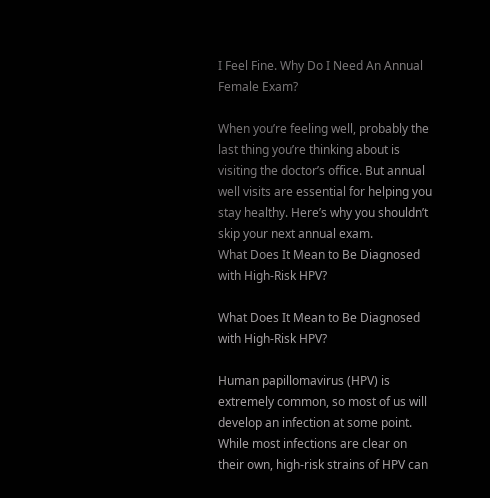I Feel Fine. Why Do I Need An Annual Female Exam?

When you’re feeling well, probably the last thing you’re thinking about is visiting the doctor’s office. But annual well visits are essential for helping you stay healthy. Here’s why you shouldn’t skip your next annual exam.
What Does It Mean to Be Diagnosed with High-Risk HPV?

What Does It Mean to Be Diagnosed with High-Risk HPV?

Human papillomavirus (HPV) is extremely common, so most of us will develop an infection at some point. While most infections are clear on their own, high-risk strains of HPV can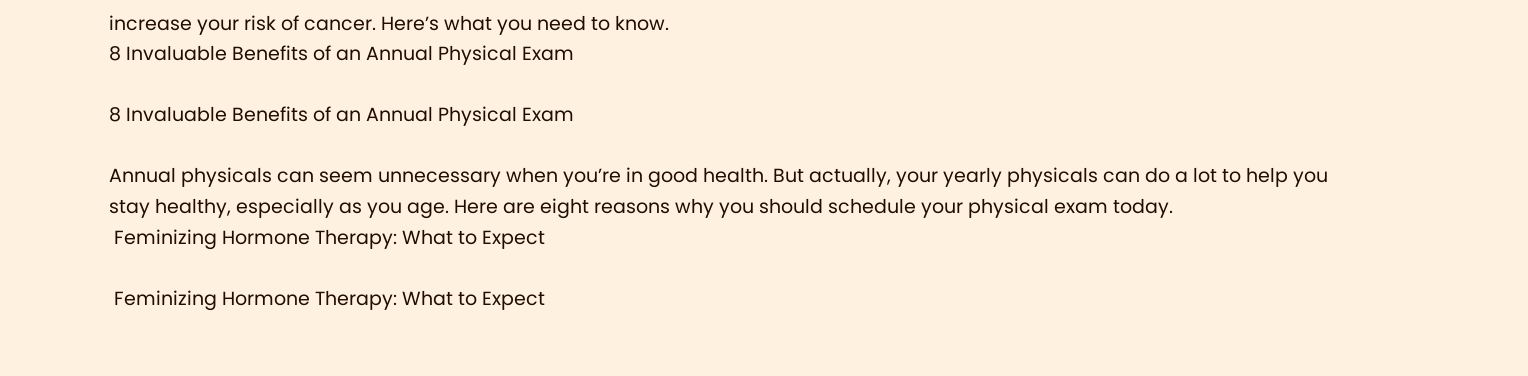increase your risk of cancer. Here’s what you need to know.
8 Invaluable Benefits of an Annual Physical Exam

8 Invaluable Benefits of an Annual Physical Exam

Annual physicals can seem unnecessary when you’re in good health. But actually, your yearly physicals can do a lot to help you stay healthy, especially as you age. Here are eight reasons why you should schedule your physical exam today.
 Feminizing Hormone Therapy: What to Expect

 Feminizing Hormone Therapy: What to Expect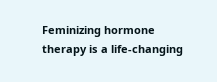Feminizing hormone therapy is a life-changing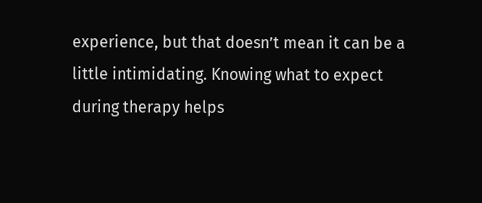experience, but that doesn’t mean it can be a little intimidating. Knowing what to expect during therapy helps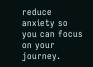reduce anxiety so you can focus on your journey.